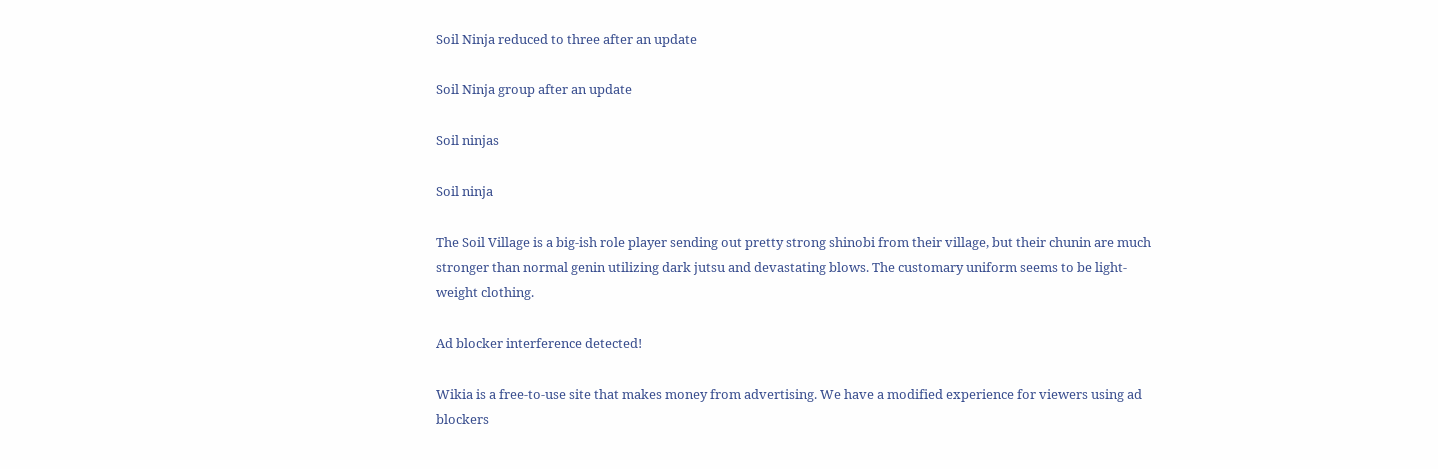Soil Ninja reduced to three after an update

Soil Ninja group after an update

Soil ninjas

Soil ninja

The Soil Village is a big-ish role player sending out pretty strong shinobi from their village, but their chunin are much stronger than normal genin utilizing dark jutsu and devastating blows. The customary uniform seems to be light-weight clothing.

Ad blocker interference detected!

Wikia is a free-to-use site that makes money from advertising. We have a modified experience for viewers using ad blockers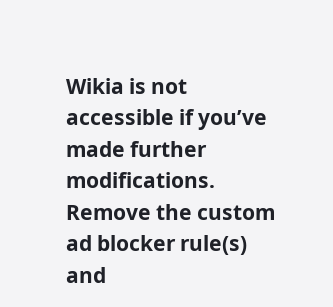Wikia is not accessible if you’ve made further modifications. Remove the custom ad blocker rule(s) and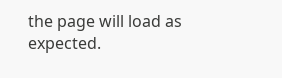the page will load as expected.